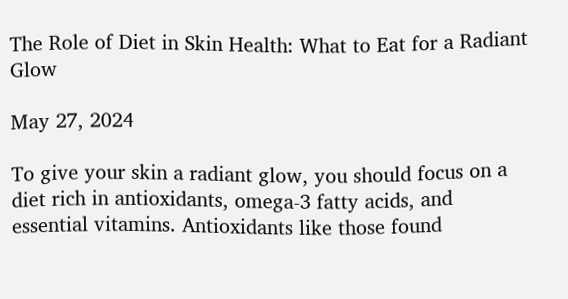The Role of Diet in Skin Health: What to Eat for a Radiant Glow

May 27, 2024

To give your skin a radiant glow, you should focus on a diet rich in antioxidants, omega-3 fatty acids, and essential vitamins. Antioxidants like those found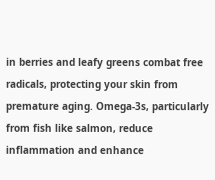in berries and leafy greens combat free radicals, protecting your skin from premature aging. Omega-3s, particularly from fish like salmon, reduce inflammation and enhance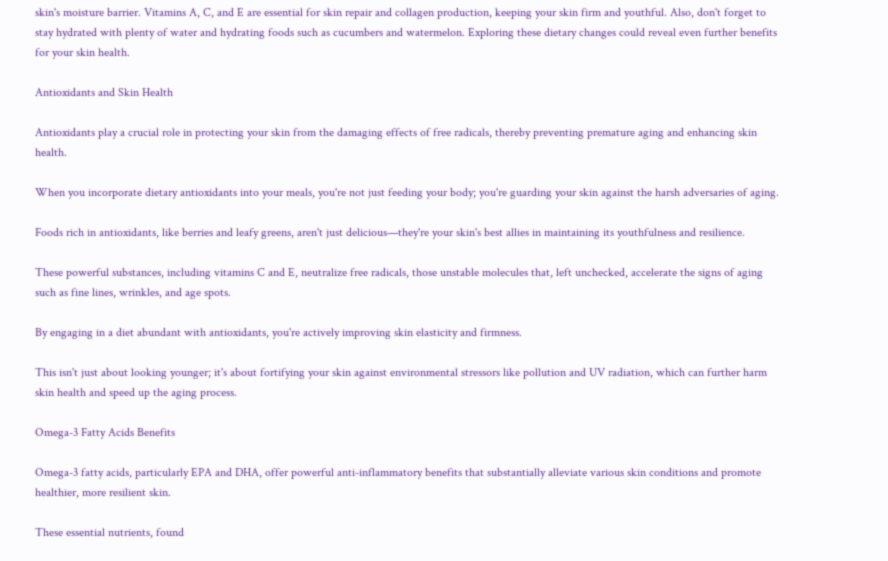skin's moisture barrier. Vitamins A, C, and E are essential for skin repair and collagen production, keeping your skin firm and youthful. Also, don't forget to stay hydrated with plenty of water and hydrating foods such as cucumbers and watermelon. Exploring these dietary changes could reveal even further benefits for your skin health.

Antioxidants and Skin Health

Antioxidants play a crucial role in protecting your skin from the damaging effects of free radicals, thereby preventing premature aging and enhancing skin health.

When you incorporate dietary antioxidants into your meals, you're not just feeding your body; you're guarding your skin against the harsh adversaries of aging.

Foods rich in antioxidants, like berries and leafy greens, aren't just delicious—they're your skin's best allies in maintaining its youthfulness and resilience.

These powerful substances, including vitamins C and E, neutralize free radicals, those unstable molecules that, left unchecked, accelerate the signs of aging such as fine lines, wrinkles, and age spots.

By engaging in a diet abundant with antioxidants, you're actively improving skin elasticity and firmness.

This isn't just about looking younger; it's about fortifying your skin against environmental stressors like pollution and UV radiation, which can further harm skin health and speed up the aging process.

Omega-3 Fatty Acids Benefits

Omega-3 fatty acids, particularly EPA and DHA, offer powerful anti-inflammatory benefits that substantially alleviate various skin conditions and promote healthier, more resilient skin.

These essential nutrients, found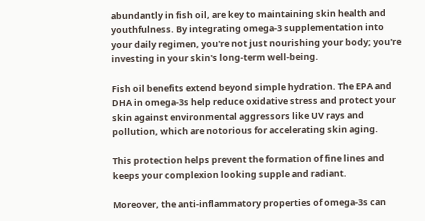abundantly in fish oil, are key to maintaining skin health and youthfulness. By integrating omega-3 supplementation into your daily regimen, you're not just nourishing your body; you're investing in your skin's long-term well-being.

Fish oil benefits extend beyond simple hydration. The EPA and DHA in omega-3s help reduce oxidative stress and protect your skin against environmental aggressors like UV rays and pollution, which are notorious for accelerating skin aging.

This protection helps prevent the formation of fine lines and keeps your complexion looking supple and radiant.

Moreover, the anti-inflammatory properties of omega-3s can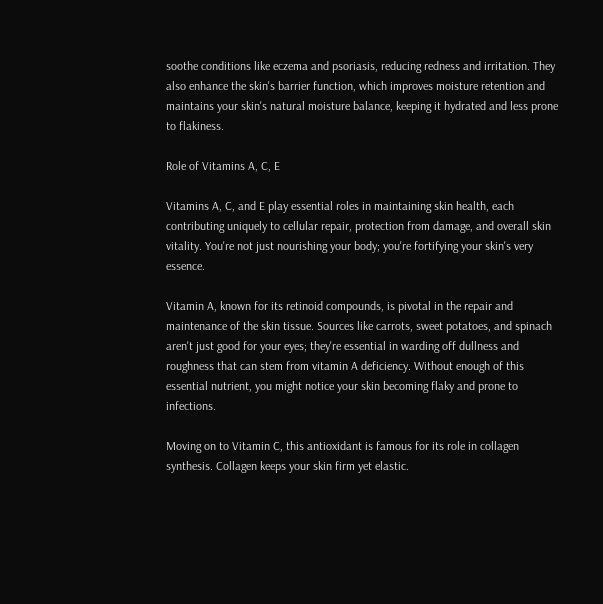soothe conditions like eczema and psoriasis, reducing redness and irritation. They also enhance the skin's barrier function, which improves moisture retention and maintains your skin's natural moisture balance, keeping it hydrated and less prone to flakiness.

Role of Vitamins A, C, E

Vitamins A, C, and E play essential roles in maintaining skin health, each contributing uniquely to cellular repair, protection from damage, and overall skin vitality. You're not just nourishing your body; you're fortifying your skin's very essence.

Vitamin A, known for its retinoid compounds, is pivotal in the repair and maintenance of the skin tissue. Sources like carrots, sweet potatoes, and spinach aren't just good for your eyes; they're essential in warding off dullness and roughness that can stem from vitamin A deficiency. Without enough of this essential nutrient, you might notice your skin becoming flaky and prone to infections.

Moving on to Vitamin C, this antioxidant is famous for its role in collagen synthesis. Collagen keeps your skin firm yet elastic.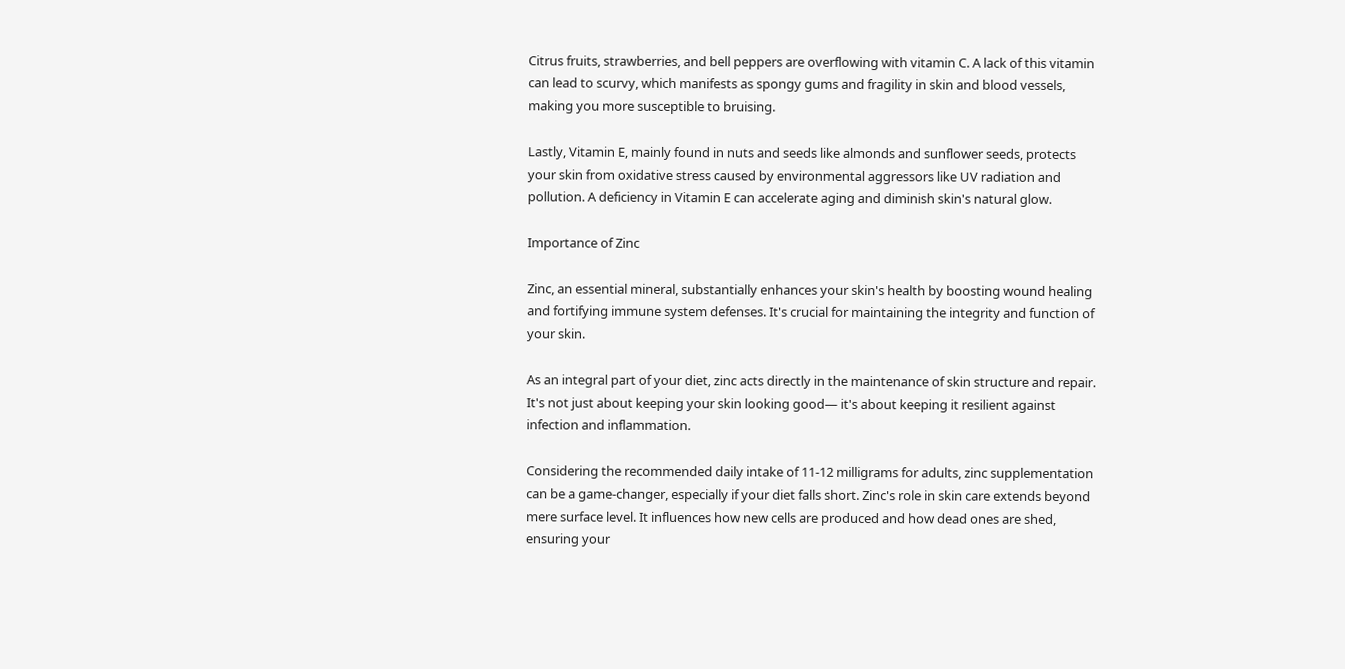Citrus fruits, strawberries, and bell peppers are overflowing with vitamin C. A lack of this vitamin can lead to scurvy, which manifests as spongy gums and fragility in skin and blood vessels, making you more susceptible to bruising.

Lastly, Vitamin E, mainly found in nuts and seeds like almonds and sunflower seeds, protects your skin from oxidative stress caused by environmental aggressors like UV radiation and pollution. A deficiency in Vitamin E can accelerate aging and diminish skin's natural glow.

Importance of Zinc

Zinc, an essential mineral, substantially enhances your skin's health by boosting wound healing and fortifying immune system defenses. It's crucial for maintaining the integrity and function of your skin.

As an integral part of your diet, zinc acts directly in the maintenance of skin structure and repair. It's not just about keeping your skin looking good— it's about keeping it resilient against infection and inflammation.

Considering the recommended daily intake of 11-12 milligrams for adults, zinc supplementation can be a game-changer, especially if your diet falls short. Zinc's role in skin care extends beyond mere surface level. It influences how new cells are produced and how dead ones are shed, ensuring your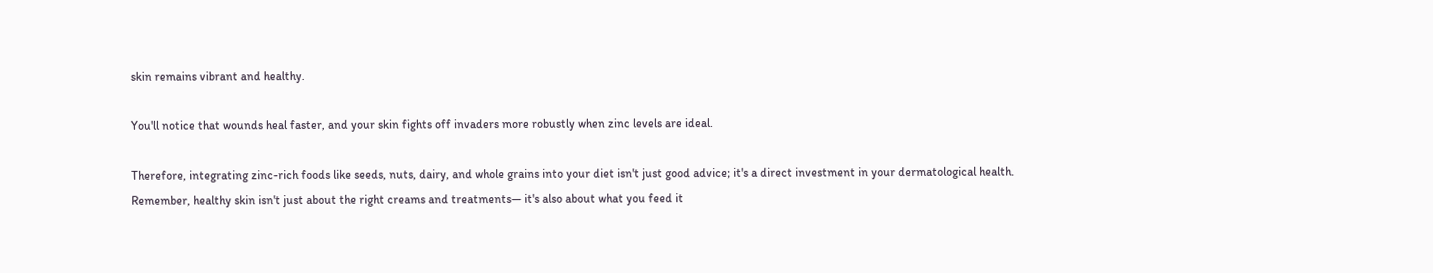skin remains vibrant and healthy.

You'll notice that wounds heal faster, and your skin fights off invaders more robustly when zinc levels are ideal.

Therefore, integrating zinc-rich foods like seeds, nuts, dairy, and whole grains into your diet isn't just good advice; it's a direct investment in your dermatological health. Remember, healthy skin isn't just about the right creams and treatments— it's also about what you feed it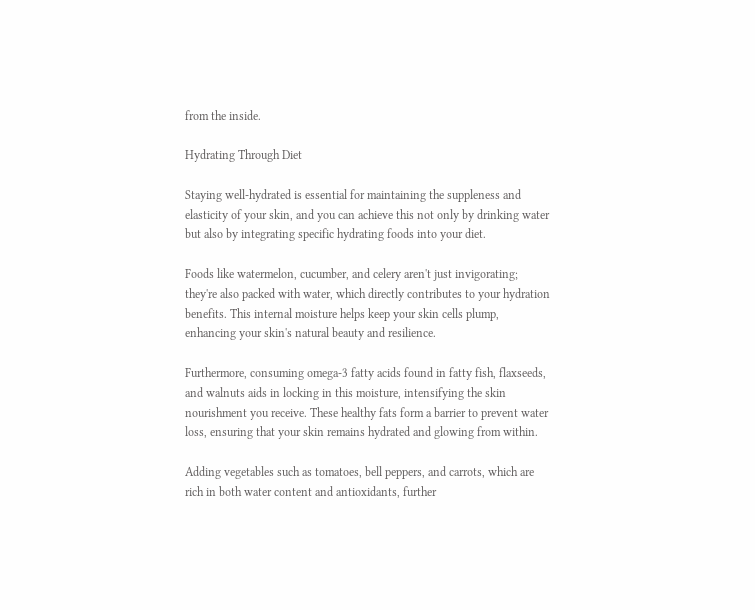from the inside.

Hydrating Through Diet

Staying well-hydrated is essential for maintaining the suppleness and elasticity of your skin, and you can achieve this not only by drinking water but also by integrating specific hydrating foods into your diet.

Foods like watermelon, cucumber, and celery aren't just invigorating; they're also packed with water, which directly contributes to your hydration benefits. This internal moisture helps keep your skin cells plump, enhancing your skin's natural beauty and resilience.

Furthermore, consuming omega-3 fatty acids found in fatty fish, flaxseeds, and walnuts aids in locking in this moisture, intensifying the skin nourishment you receive. These healthy fats form a barrier to prevent water loss, ensuring that your skin remains hydrated and glowing from within.

Adding vegetables such as tomatoes, bell peppers, and carrots, which are rich in both water content and antioxidants, further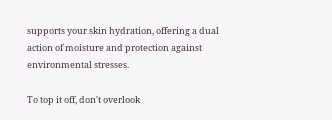supports your skin hydration, offering a dual action of moisture and protection against environmental stresses.

To top it off, don't overlook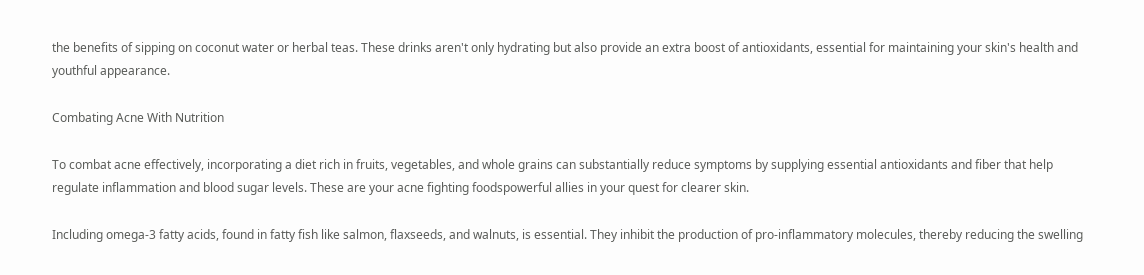the benefits of sipping on coconut water or herbal teas. These drinks aren't only hydrating but also provide an extra boost of antioxidants, essential for maintaining your skin's health and youthful appearance.

Combating Acne With Nutrition

To combat acne effectively, incorporating a diet rich in fruits, vegetables, and whole grains can substantially reduce symptoms by supplying essential antioxidants and fiber that help regulate inflammation and blood sugar levels. These are your acne fighting foodspowerful allies in your quest for clearer skin.

Including omega-3 fatty acids, found in fatty fish like salmon, flaxseeds, and walnuts, is essential. They inhibit the production of pro-inflammatory molecules, thereby reducing the swelling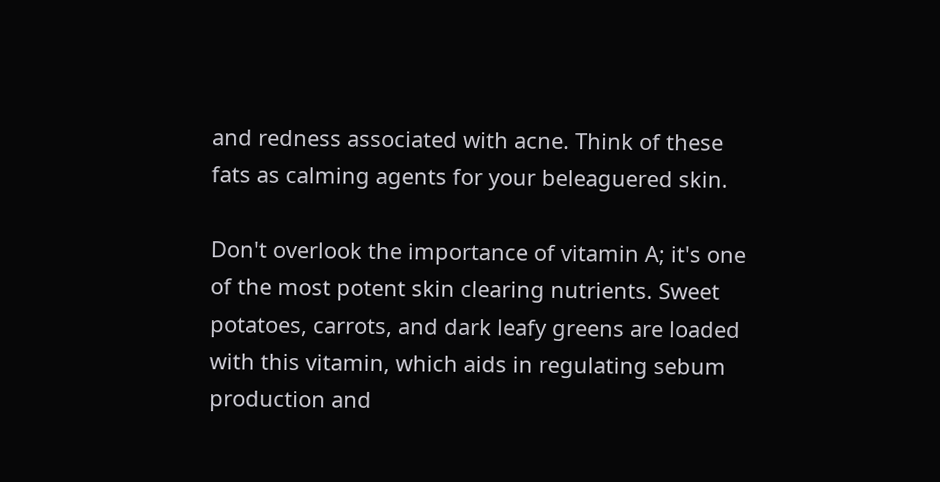and redness associated with acne. Think of these fats as calming agents for your beleaguered skin.

Don't overlook the importance of vitamin A; it's one of the most potent skin clearing nutrients. Sweet potatoes, carrots, and dark leafy greens are loaded with this vitamin, which aids in regulating sebum production and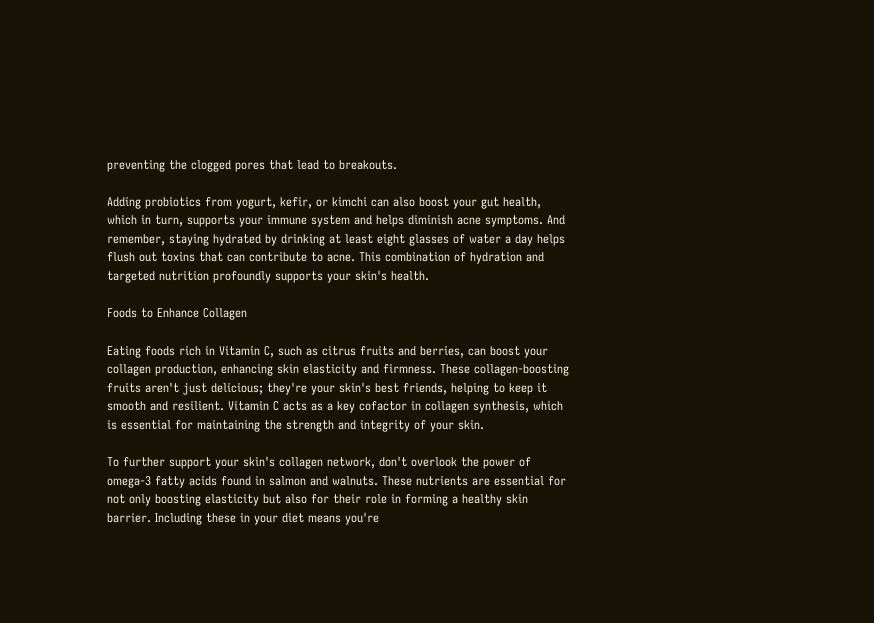preventing the clogged pores that lead to breakouts.

Adding probiotics from yogurt, kefir, or kimchi can also boost your gut health, which in turn, supports your immune system and helps diminish acne symptoms. And remember, staying hydrated by drinking at least eight glasses of water a day helps flush out toxins that can contribute to acne. This combination of hydration and targeted nutrition profoundly supports your skin's health.

Foods to Enhance Collagen

Eating foods rich in Vitamin C, such as citrus fruits and berries, can boost your collagen production, enhancing skin elasticity and firmness. These collagen-boosting fruits aren't just delicious; they're your skin's best friends, helping to keep it smooth and resilient. Vitamin C acts as a key cofactor in collagen synthesis, which is essential for maintaining the strength and integrity of your skin.

To further support your skin's collagen network, don't overlook the power of omega-3 fatty acids found in salmon and walnuts. These nutrients are essential for not only boosting elasticity but also for their role in forming a healthy skin barrier. Including these in your diet means you're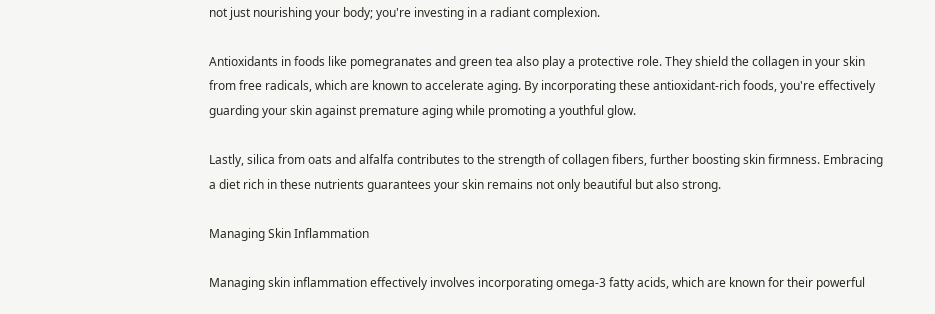not just nourishing your body; you're investing in a radiant complexion.

Antioxidants in foods like pomegranates and green tea also play a protective role. They shield the collagen in your skin from free radicals, which are known to accelerate aging. By incorporating these antioxidant-rich foods, you're effectively guarding your skin against premature aging while promoting a youthful glow.

Lastly, silica from oats and alfalfa contributes to the strength of collagen fibers, further boosting skin firmness. Embracing a diet rich in these nutrients guarantees your skin remains not only beautiful but also strong.

Managing Skin Inflammation

Managing skin inflammation effectively involves incorporating omega-3 fatty acids, which are known for their powerful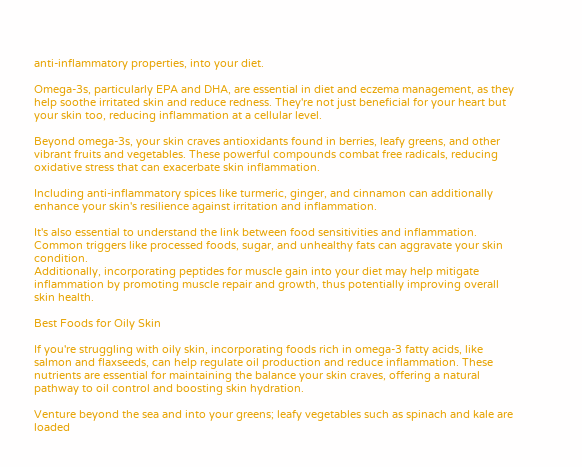anti-inflammatory properties, into your diet.

Omega-3s, particularly EPA and DHA, are essential in diet and eczema management, as they help soothe irritated skin and reduce redness. They're not just beneficial for your heart but your skin too, reducing inflammation at a cellular level.

Beyond omega-3s, your skin craves antioxidants found in berries, leafy greens, and other vibrant fruits and vegetables. These powerful compounds combat free radicals, reducing oxidative stress that can exacerbate skin inflammation.

Including anti-inflammatory spices like turmeric, ginger, and cinnamon can additionally enhance your skin's resilience against irritation and inflammation.

It's also essential to understand the link between food sensitivities and inflammation. Common triggers like processed foods, sugar, and unhealthy fats can aggravate your skin condition.
Additionally, incorporating peptides for muscle gain into your diet may help mitigate inflammation by promoting muscle repair and growth, thus potentially improving overall skin health.

Best Foods for Oily Skin

If you're struggling with oily skin, incorporating foods rich in omega-3 fatty acids, like salmon and flaxseeds, can help regulate oil production and reduce inflammation. These nutrients are essential for maintaining the balance your skin craves, offering a natural pathway to oil control and boosting skin hydration.

Venture beyond the sea and into your greens; leafy vegetables such as spinach and kale are loaded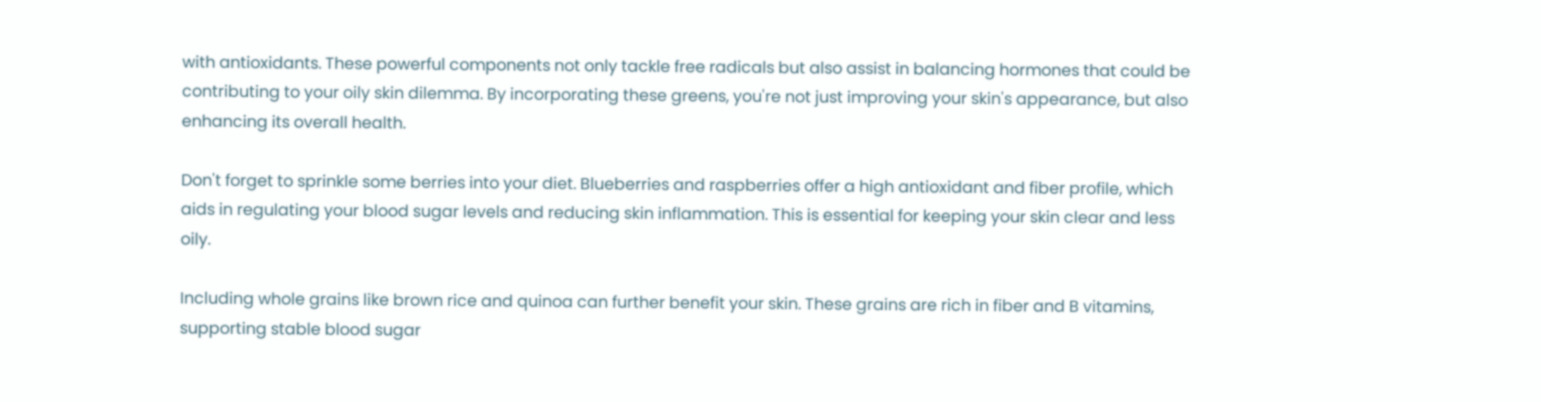with antioxidants. These powerful components not only tackle free radicals but also assist in balancing hormones that could be contributing to your oily skin dilemma. By incorporating these greens, you're not just improving your skin's appearance, but also enhancing its overall health.

Don't forget to sprinkle some berries into your diet. Blueberries and raspberries offer a high antioxidant and fiber profile, which aids in regulating your blood sugar levels and reducing skin inflammation. This is essential for keeping your skin clear and less oily.

Including whole grains like brown rice and quinoa can further benefit your skin. These grains are rich in fiber and B vitamins, supporting stable blood sugar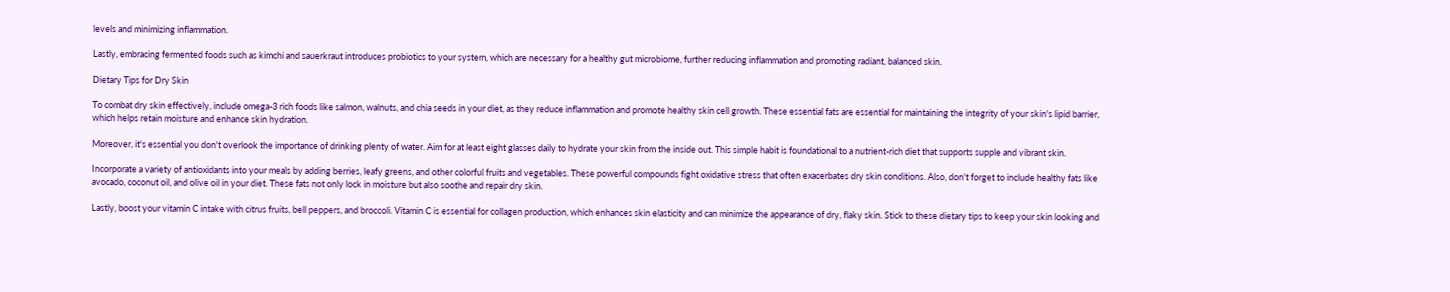levels and minimizing inflammation.

Lastly, embracing fermented foods such as kimchi and sauerkraut introduces probiotics to your system, which are necessary for a healthy gut microbiome, further reducing inflammation and promoting radiant, balanced skin.

Dietary Tips for Dry Skin

To combat dry skin effectively, include omega-3 rich foods like salmon, walnuts, and chia seeds in your diet, as they reduce inflammation and promote healthy skin cell growth. These essential fats are essential for maintaining the integrity of your skin's lipid barrier, which helps retain moisture and enhance skin hydration.

Moreover, it's essential you don't overlook the importance of drinking plenty of water. Aim for at least eight glasses daily to hydrate your skin from the inside out. This simple habit is foundational to a nutrient-rich diet that supports supple and vibrant skin.

Incorporate a variety of antioxidants into your meals by adding berries, leafy greens, and other colorful fruits and vegetables. These powerful compounds fight oxidative stress that often exacerbates dry skin conditions. Also, don't forget to include healthy fats like avocado, coconut oil, and olive oil in your diet. These fats not only lock in moisture but also soothe and repair dry skin.

Lastly, boost your vitamin C intake with citrus fruits, bell peppers, and broccoli. Vitamin C is essential for collagen production, which enhances skin elasticity and can minimize the appearance of dry, flaky skin. Stick to these dietary tips to keep your skin looking and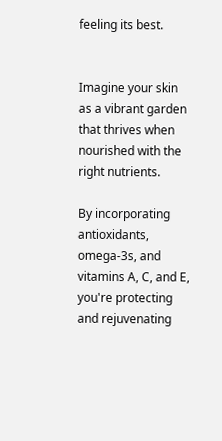feeling its best.


Imagine your skin as a vibrant garden that thrives when nourished with the right nutrients.

By incorporating antioxidants, omega-3s, and vitamins A, C, and E, you're protecting and rejuvenating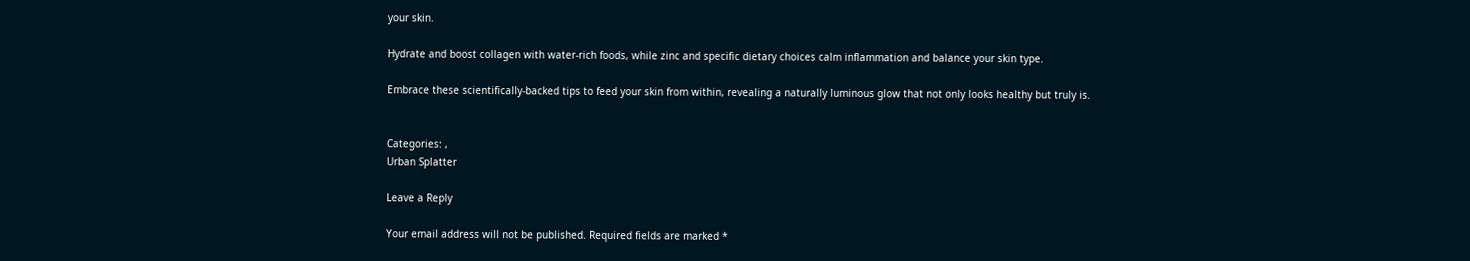your skin.

Hydrate and boost collagen with water-rich foods, while zinc and specific dietary choices calm inflammation and balance your skin type.

Embrace these scientifically-backed tips to feed your skin from within, revealing a naturally luminous glow that not only looks healthy but truly is.


Categories: ,
Urban Splatter

Leave a Reply

Your email address will not be published. Required fields are marked *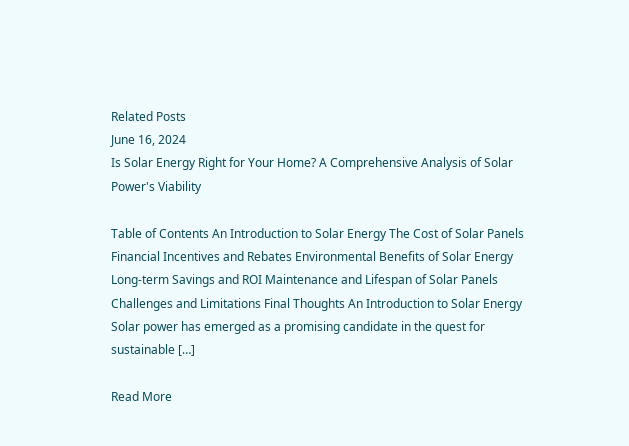Related Posts
June 16, 2024
Is Solar Energy Right for Your Home? A Comprehensive Analysis of Solar Power's Viability

Table of Contents An Introduction to Solar Energy The Cost of Solar Panels Financial Incentives and Rebates Environmental Benefits of Solar Energy Long-term Savings and ROI Maintenance and Lifespan of Solar Panels Challenges and Limitations Final Thoughts An Introduction to Solar Energy Solar power has emerged as a promising candidate in the quest for sustainable […]

Read More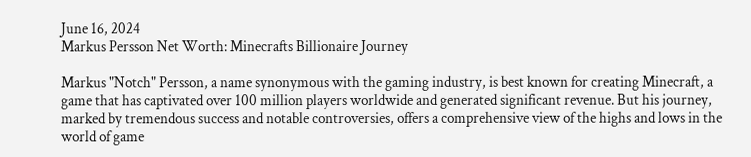June 16, 2024
Markus Persson Net Worth: Minecrafts Billionaire Journey

Markus "Notch" Persson, a name synonymous with the gaming industry, is best known for creating Minecraft, a game that has captivated over 100 million players worldwide and generated significant revenue. But his journey, marked by tremendous success and notable controversies, offers a comprehensive view of the highs and lows in the world of game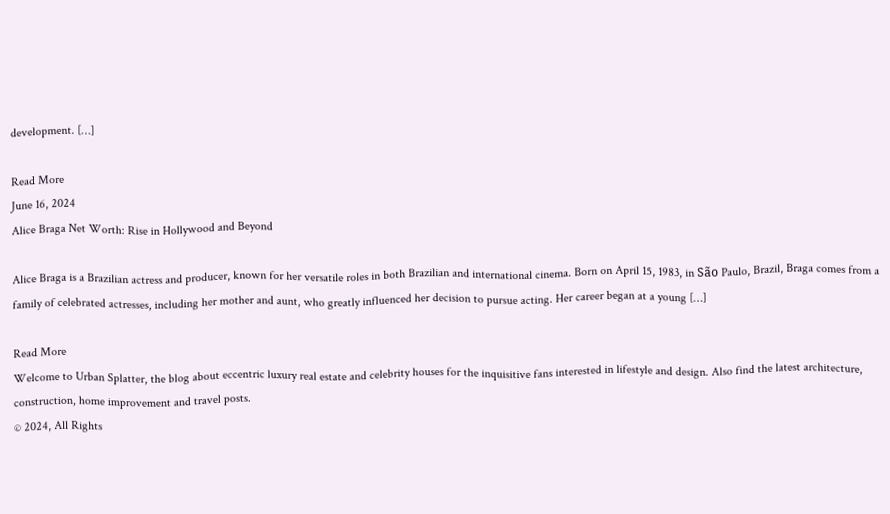development. […]

Read More
June 16, 2024
Alice Braga Net Worth: Rise in Hollywood and Beyond

Alice Braga is a Brazilian actress and producer, known for her versatile roles in both Brazilian and international cinema. Born on April 15, 1983, in São Paulo, Brazil, Braga comes from a family of celebrated actresses, including her mother and aunt, who greatly influenced her decision to pursue acting. Her career began at a young […]

Read More
Welcome to Urban Splatter, the blog about eccentric luxury real estate and celebrity houses for the inquisitive fans interested in lifestyle and design. Also find the latest architecture, construction, home improvement and travel posts.
© 2024, All Rights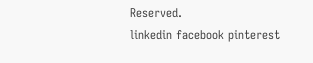Reserved.
linkedin facebook pinterest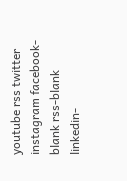youtube rss twitter instagram facebook-blank rss-blank linkedin-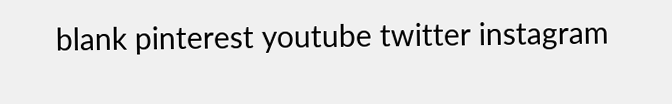blank pinterest youtube twitter instagram